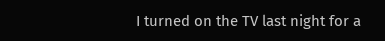I turned on the TV last night for a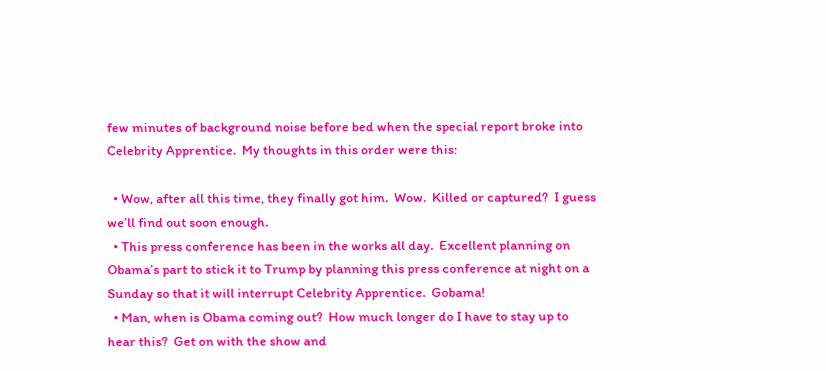few minutes of background noise before bed when the special report broke into Celebrity Apprentice.  My thoughts in this order were this:

  • Wow, after all this time, they finally got him.  Wow.  Killed or captured?  I guess we’ll find out soon enough.
  • This press conference has been in the works all day.  Excellent planning on Obama’s part to stick it to Trump by planning this press conference at night on a Sunday so that it will interrupt Celebrity Apprentice.  Gobama!
  • Man, when is Obama coming out?  How much longer do I have to stay up to hear this?  Get on with the show and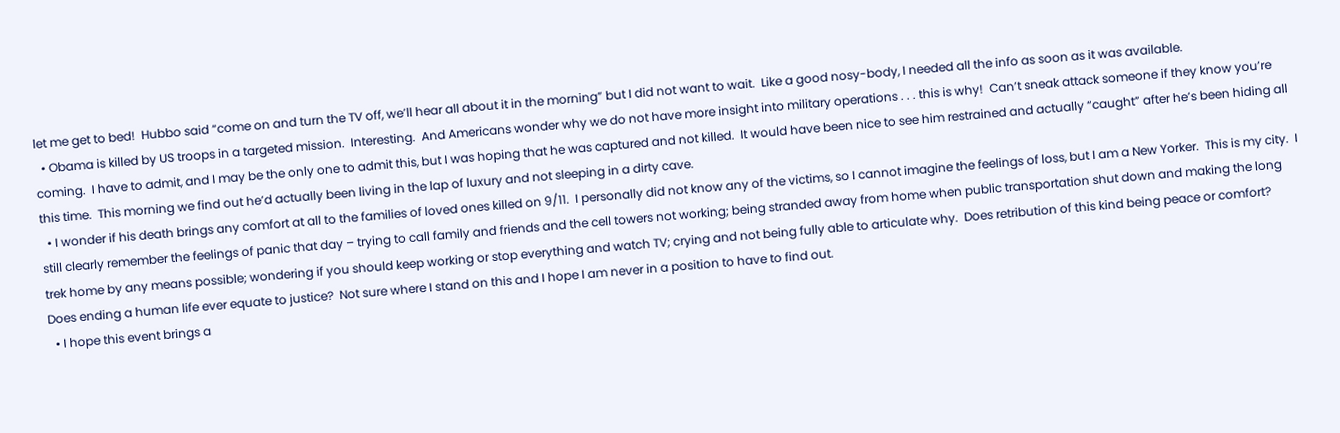let me get to bed!  Hubbo said “come on and turn the TV off, we’ll hear all about it in the morning” but I did not want to wait.  Like a good nosy-body, I needed all the info as soon as it was available.
  • Obama is killed by US troops in a targeted mission.  Interesting.  And Americans wonder why we do not have more insight into military operations . . . this is why!  Can’t sneak attack someone if they know you’re coming.  I have to admit, and I may be the only one to admit this, but I was hoping that he was captured and not killed.  It would have been nice to see him restrained and actually “caught” after he’s been hiding all this time.  This morning we find out he’d actually been living in the lap of luxury and not sleeping in a dirty cave.
  • I wonder if his death brings any comfort at all to the families of loved ones killed on 9/11.  I personally did not know any of the victims, so I cannot imagine the feelings of loss, but I am a New Yorker.  This is my city.  I still clearly remember the feelings of panic that day – trying to call family and friends and the cell towers not working; being stranded away from home when public transportation shut down and making the long trek home by any means possible; wondering if you should keep working or stop everything and watch TV; crying and not being fully able to articulate why.  Does retribution of this kind being peace or comfort?  Does ending a human life ever equate to justice?  Not sure where I stand on this and I hope I am never in a position to have to find out.
  • I hope this event brings a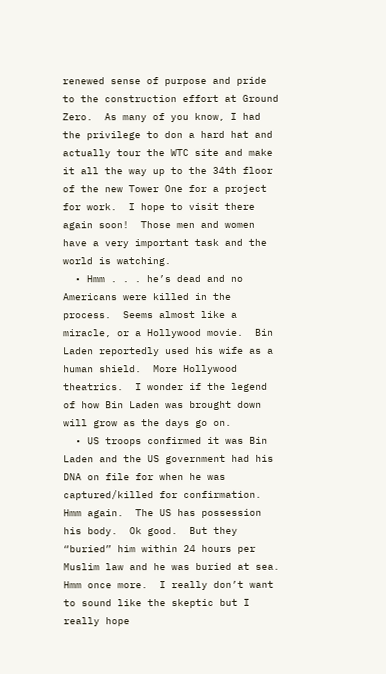renewed sense of purpose and pride to the construction effort at Ground Zero.  As many of you know, I had the privilege to don a hard hat and actually tour the WTC site and make it all the way up to the 34th floor of the new Tower One for a project for work.  I hope to visit there again soon!  Those men and women have a very important task and the world is watching.
  • Hmm . . . he’s dead and no Americans were killed in the process.  Seems almost like a miracle, or a Hollywood movie.  Bin Laden reportedly used his wife as a human shield.  More Hollywood theatrics.  I wonder if the legend of how Bin Laden was brought down will grow as the days go on.
  • US troops confirmed it was Bin Laden and the US government had his DNA on file for when he was captured/killed for confirmation.  Hmm again.  The US has possession his body.  Ok good.  But they “buried” him within 24 hours per Muslim law and he was buried at sea.  Hmm once more.  I really don’t want to sound like the skeptic but I really hope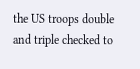the US troops double and triple checked to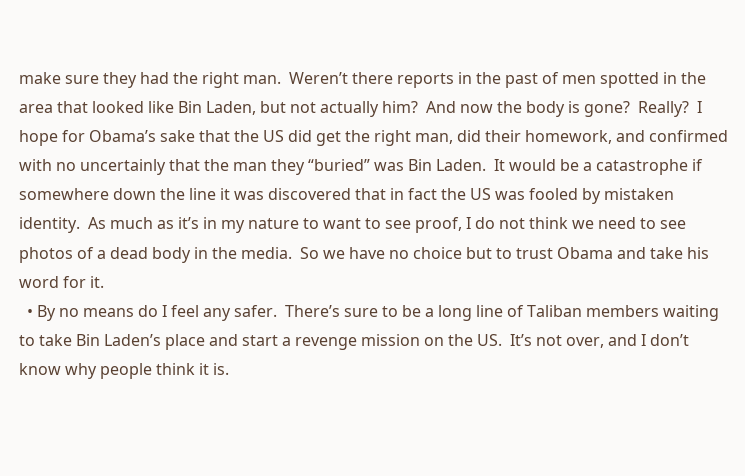make sure they had the right man.  Weren’t there reports in the past of men spotted in the area that looked like Bin Laden, but not actually him?  And now the body is gone?  Really?  I hope for Obama’s sake that the US did get the right man, did their homework, and confirmed with no uncertainly that the man they “buried” was Bin Laden.  It would be a catastrophe if somewhere down the line it was discovered that in fact the US was fooled by mistaken identity.  As much as it’s in my nature to want to see proof, I do not think we need to see photos of a dead body in the media.  So we have no choice but to trust Obama and take his word for it.
  • By no means do I feel any safer.  There’s sure to be a long line of Taliban members waiting to take Bin Laden’s place and start a revenge mission on the US.  It’s not over, and I don’t know why people think it is.